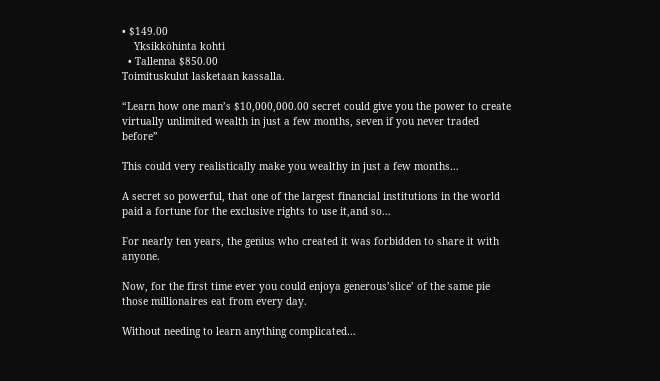• $149.00
    Yksikköhinta kohti
  • Tallenna $850.00
Toimituskulut lasketaan kassalla.

“Learn how one man’s $10,000,000.00 secret could give you the power to create virtually unlimited wealth in just a few months, seven if you never traded before”

This could very realistically make you wealthy in just a few months…

A secret so powerful, that one of the largest financial institutions in the world paid a fortune for the exclusive rights to use it,and so…

For nearly ten years, the genius who created it was forbidden to share it with anyone.

Now, for the first time ever you could enjoya generous’slice’ of the same pie those millionaires eat from every day.

Without needing to learn anything complicated…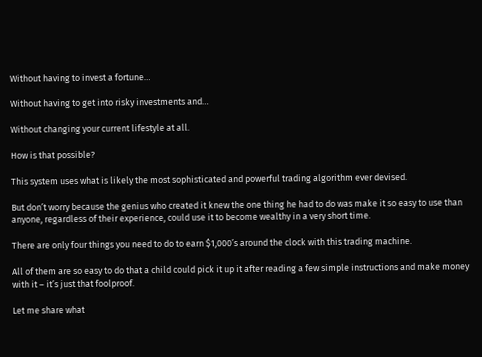Without having to invest a fortune…

Without having to get into risky investments and…

Without changing your current lifestyle at all.

How is that possible?

This system uses what is likely the most sophisticated and powerful trading algorithm ever devised.

But don’t worry because the genius who created it knew the one thing he had to do was make it so easy to use than anyone, regardless of their experience, could use it to become wealthy in a very short time.

There are only four things you need to do to earn $1,000’s around the clock with this trading machine.

All of them are so easy to do that a child could pick it up it after reading a few simple instructions and make money with it – it’s just that foolproof.

Let me share what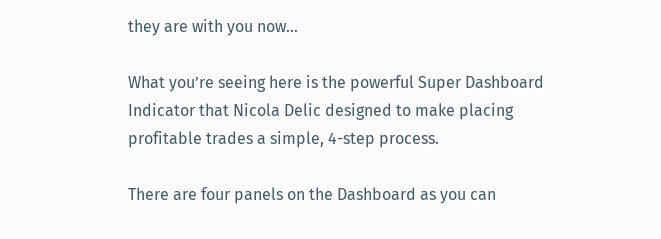they are with you now…

What you’re seeing here is the powerful Super Dashboard Indicator that Nicola Delic designed to make placing profitable trades a simple, 4-step process.

There are four panels on the Dashboard as you can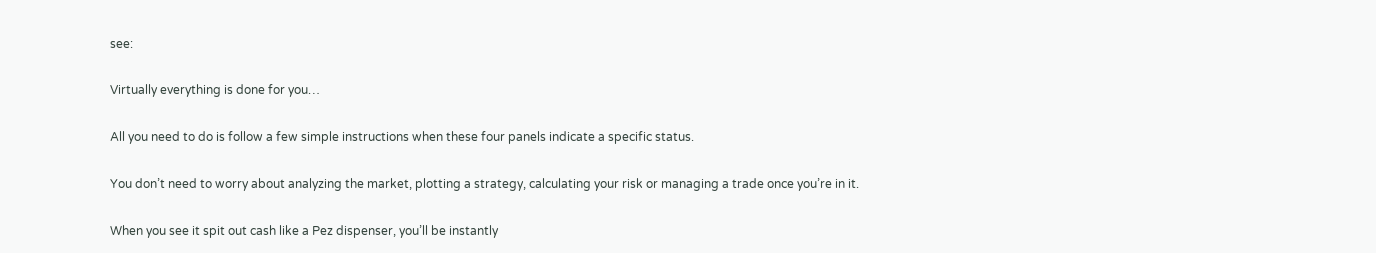see:

Virtually everything is done for you…

All you need to do is follow a few simple instructions when these four panels indicate a specific status.

You don’t need to worry about analyzing the market, plotting a strategy, calculating your risk or managing a trade once you’re in it.

When you see it spit out cash like a Pez dispenser, you’ll be instantly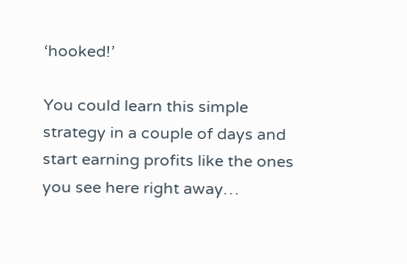‘hooked!’

You could learn this simple strategy in a couple of days and start earning profits like the ones you see here right away…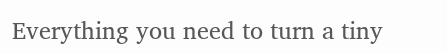Everything you need to turn a tiny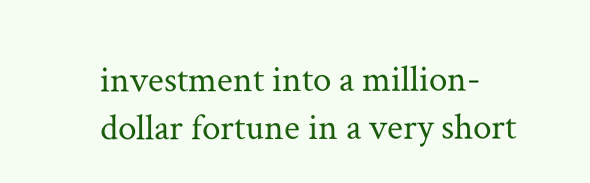investment into a million-dollar fortune in a very short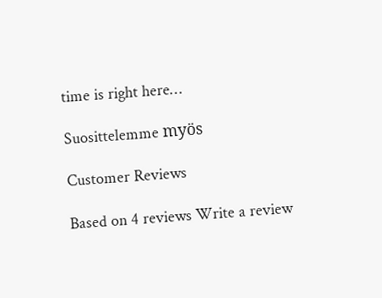time is right here…

Suosittelemme myös

Customer Reviews

Based on 4 reviews Write a review